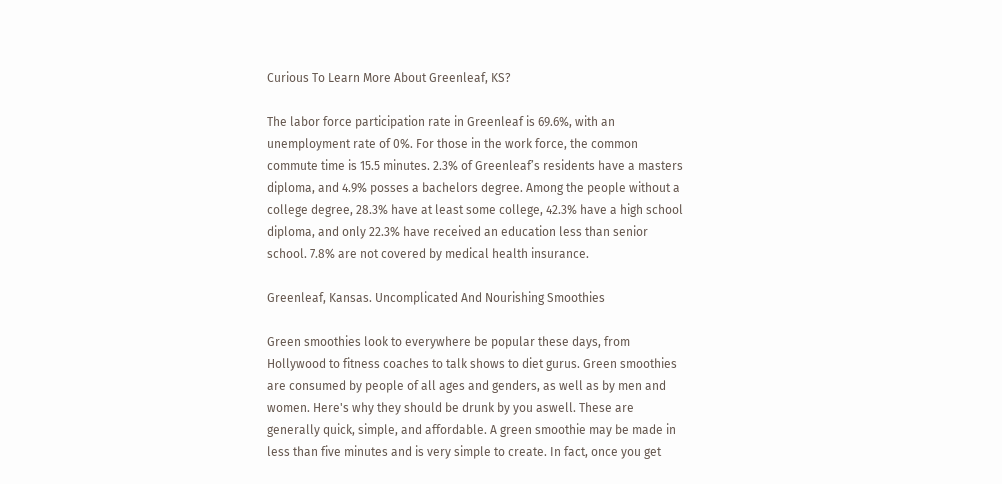Curious To Learn More About Greenleaf, KS?

The labor force participation rate in Greenleaf is 69.6%, with an unemployment rate of 0%. For those in the work force, the common commute time is 15.5 minutes. 2.3% of Greenleaf’s residents have a masters diploma, and 4.9% posses a bachelors degree. Among the people without a college degree, 28.3% have at least some college, 42.3% have a high school diploma, and only 22.3% have received an education less than senior school. 7.8% are not covered by medical health insurance.

Greenleaf, Kansas. Uncomplicated And Nourishing Smoothies

Green smoothies look to everywhere be popular these days, from Hollywood to fitness coaches to talk shows to diet gurus. Green smoothies are consumed by people of all ages and genders, as well as by men and women. Here's why they should be drunk by you aswell. These are generally quick, simple, and affordable. A green smoothie may be made in less than five minutes and is very simple to create. In fact, once you get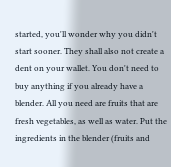started, you'll wonder why you didn't start sooner. They shall also not create a dent on your wallet. You don't need to buy anything if you already have a blender. All you need are fruits that are fresh vegetables, as well as water. Put the ingredients in the blender (fruits and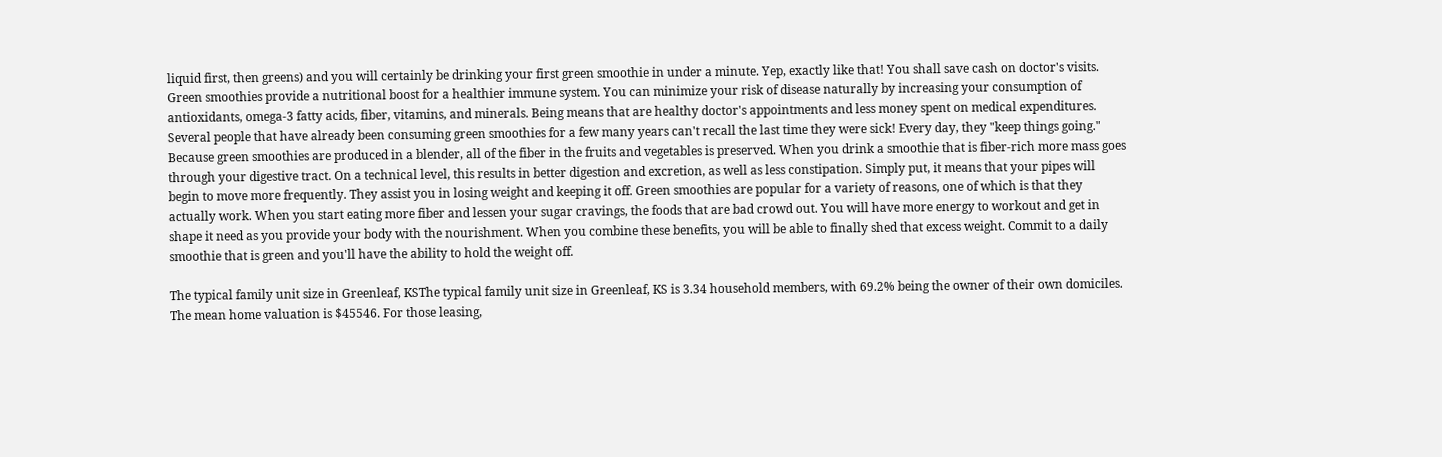liquid first, then greens) and you will certainly be drinking your first green smoothie in under a minute. Yep, exactly like that! You shall save cash on doctor's visits. Green smoothies provide a nutritional boost for a healthier immune system. You can minimize your risk of disease naturally by increasing your consumption of antioxidants, omega-3 fatty acids, fiber, vitamins, and minerals. Being means that are healthy doctor's appointments and less money spent on medical expenditures. Several people that have already been consuming green smoothies for a few many years can't recall the last time they were sick! Every day, they "keep things going." Because green smoothies are produced in a blender, all of the fiber in the fruits and vegetables is preserved. When you drink a smoothie that is fiber-rich more mass goes through your digestive tract. On a technical level, this results in better digestion and excretion, as well as less constipation. Simply put, it means that your pipes will begin to move more frequently. They assist you in losing weight and keeping it off. Green smoothies are popular for a variety of reasons, one of which is that they actually work. When you start eating more fiber and lessen your sugar cravings, the foods that are bad crowd out. You will have more energy to workout and get in shape it need as you provide your body with the nourishment. When you combine these benefits, you will be able to finally shed that excess weight. Commit to a daily smoothie that is green and you'll have the ability to hold the weight off.

The typical family unit size in Greenleaf, KSThe typical family unit size in Greenleaf, KS is 3.34 household members, with 69.2% being the owner of their own domiciles. The mean home valuation is $45546. For those leasing,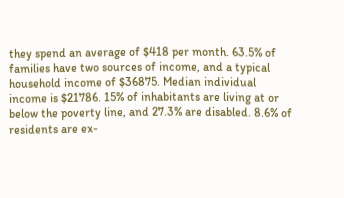they spend an average of $418 per month. 63.5% of families have two sources of income, and a typical household income of $36875. Median individual income is $21786. 15% of inhabitants are living at or below the poverty line, and 27.3% are disabled. 8.6% of residents are ex-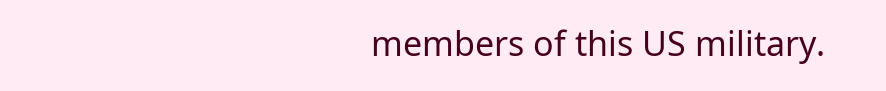members of this US military.